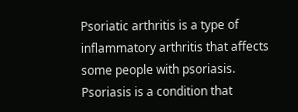Psoriatic arthritis is a type of inflammatory arthritis that affects some people with psoriasis. Psoriasis is a condition that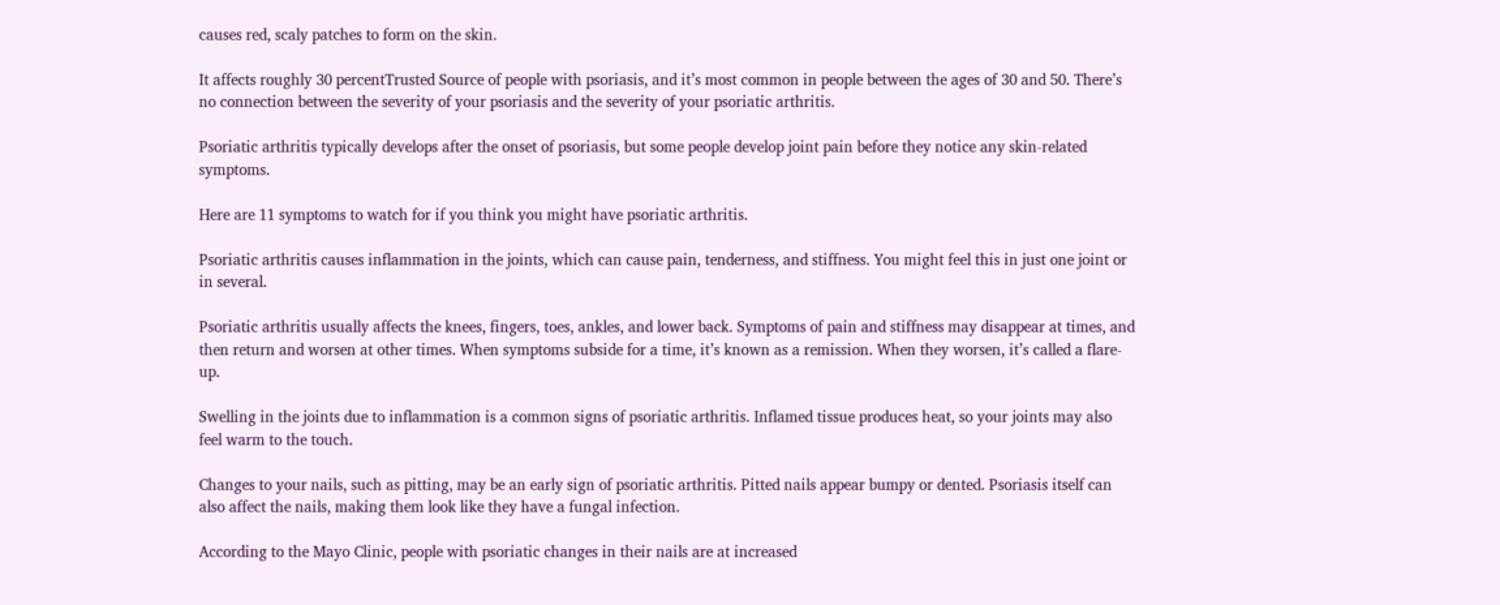causes red, scaly patches to form on the skin.

It affects roughly 30 percentTrusted Source of people with psoriasis, and it’s most common in people between the ages of 30 and 50. There’s no connection between the severity of your psoriasis and the severity of your psoriatic arthritis.

Psoriatic arthritis typically develops after the onset of psoriasis, but some people develop joint pain before they notice any skin-related symptoms.

Here are 11 symptoms to watch for if you think you might have psoriatic arthritis.

Psoriatic arthritis causes inflammation in the joints, which can cause pain, tenderness, and stiffness. You might feel this in just one joint or in several.

Psoriatic arthritis usually affects the knees, fingers, toes, ankles, and lower back. Symptoms of pain and stiffness may disappear at times, and then return and worsen at other times. When symptoms subside for a time, it’s known as a remission. When they worsen, it’s called a flare-up.

Swelling in the joints due to inflammation is a common signs of psoriatic arthritis. Inflamed tissue produces heat, so your joints may also feel warm to the touch.

Changes to your nails, such as pitting, may be an early sign of psoriatic arthritis. Pitted nails appear bumpy or dented. Psoriasis itself can also affect the nails, making them look like they have a fungal infection.

According to the Mayo Clinic, people with psoriatic changes in their nails are at increased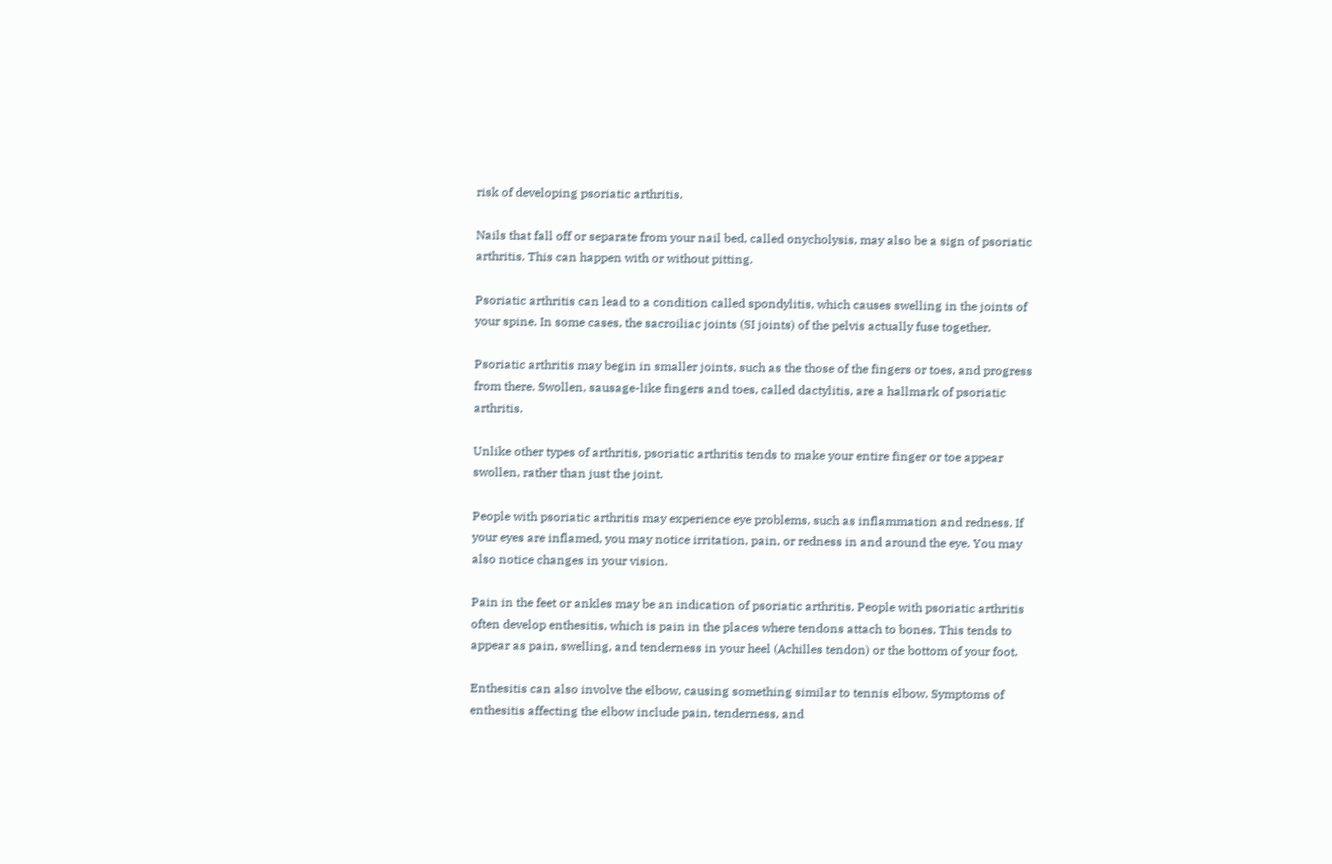risk of developing psoriatic arthritis.

Nails that fall off or separate from your nail bed, called onycholysis, may also be a sign of psoriatic arthritis. This can happen with or without pitting.

Psoriatic arthritis can lead to a condition called spondylitis, which causes swelling in the joints of your spine. In some cases, the sacroiliac joints (SI joints) of the pelvis actually fuse together.

Psoriatic arthritis may begin in smaller joints, such as the those of the fingers or toes, and progress from there. Swollen, sausage-like fingers and toes, called dactylitis, are a hallmark of psoriatic arthritis.

Unlike other types of arthritis, psoriatic arthritis tends to make your entire finger or toe appear swollen, rather than just the joint.

People with psoriatic arthritis may experience eye problems, such as inflammation and redness. If your eyes are inflamed, you may notice irritation, pain, or redness in and around the eye. You may also notice changes in your vision.

Pain in the feet or ankles may be an indication of psoriatic arthritis. People with psoriatic arthritis often develop enthesitis, which is pain in the places where tendons attach to bones. This tends to appear as pain, swelling, and tenderness in your heel (Achilles tendon) or the bottom of your foot.

Enthesitis can also involve the elbow, causing something similar to tennis elbow. Symptoms of enthesitis affecting the elbow include pain, tenderness, and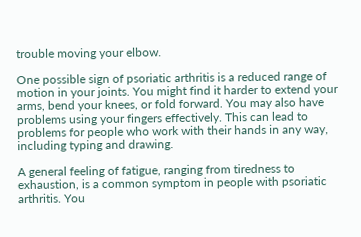trouble moving your elbow.

One possible sign of psoriatic arthritis is a reduced range of motion in your joints. You might find it harder to extend your arms, bend your knees, or fold forward. You may also have problems using your fingers effectively. This can lead to problems for people who work with their hands in any way, including typing and drawing.

A general feeling of fatigue, ranging from tiredness to exhaustion, is a common symptom in people with psoriatic arthritis. You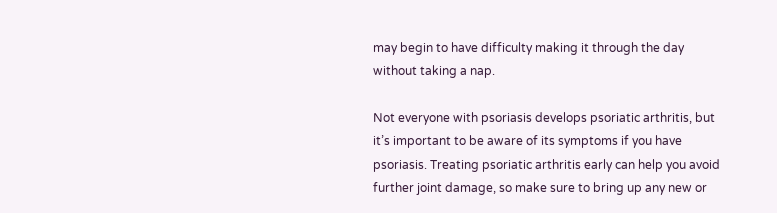may begin to have difficulty making it through the day without taking a nap.

Not everyone with psoriasis develops psoriatic arthritis, but it’s important to be aware of its symptoms if you have psoriasis. Treating psoriatic arthritis early can help you avoid further joint damage, so make sure to bring up any new or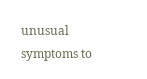unusual symptoms to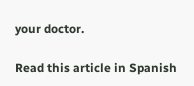your doctor.

Read this article in Spanish